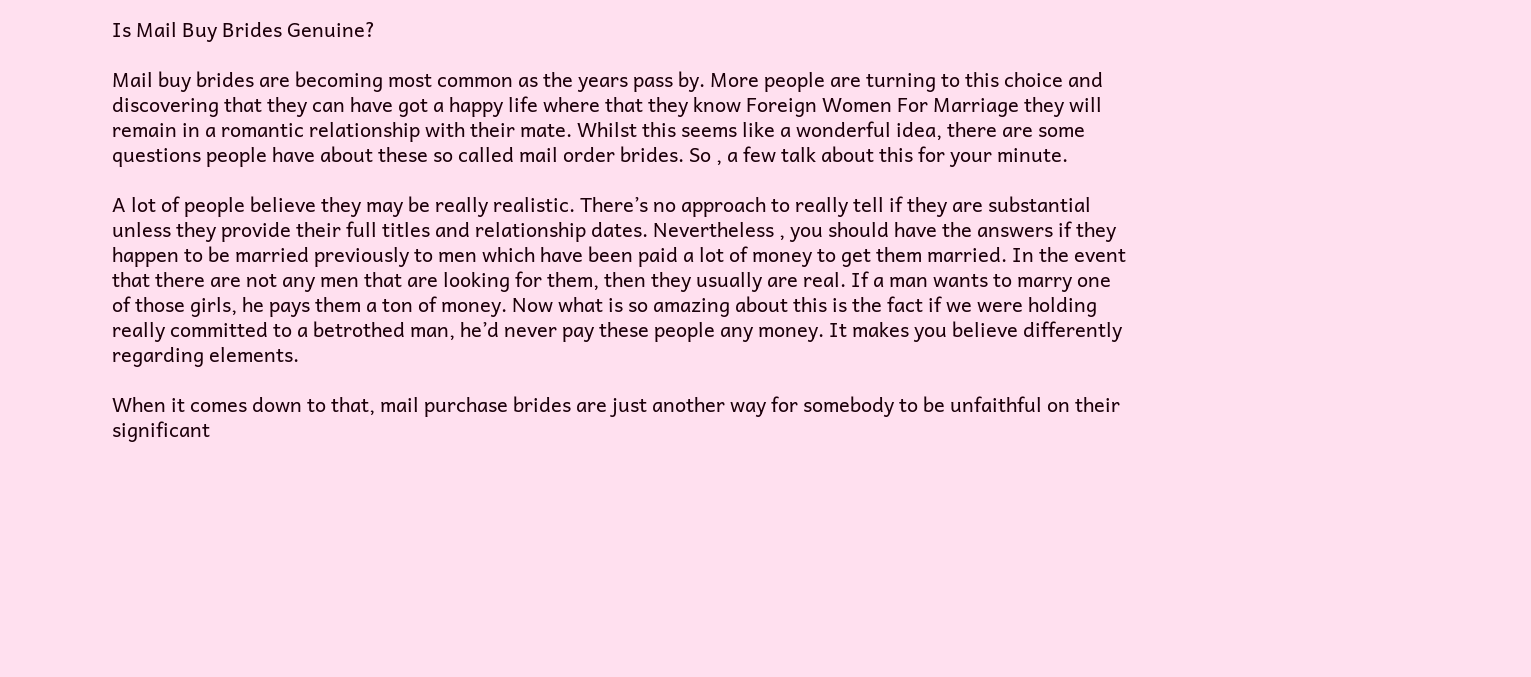Is Mail Buy Brides Genuine?

Mail buy brides are becoming most common as the years pass by. More people are turning to this choice and discovering that they can have got a happy life where that they know Foreign Women For Marriage they will remain in a romantic relationship with their mate. Whilst this seems like a wonderful idea, there are some questions people have about these so called mail order brides. So , a few talk about this for your minute.

A lot of people believe they may be really realistic. There’s no approach to really tell if they are substantial unless they provide their full titles and relationship dates. Nevertheless , you should have the answers if they happen to be married previously to men which have been paid a lot of money to get them married. In the event that there are not any men that are looking for them, then they usually are real. If a man wants to marry one of those girls, he pays them a ton of money. Now what is so amazing about this is the fact if we were holding really committed to a betrothed man, he’d never pay these people any money. It makes you believe differently regarding elements.

When it comes down to that, mail purchase brides are just another way for somebody to be unfaithful on their significant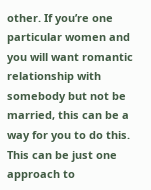other. If you’re one particular women and you will want romantic relationship with somebody but not be married, this can be a way for you to do this. This can be just one approach to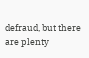defraud, but there are plenty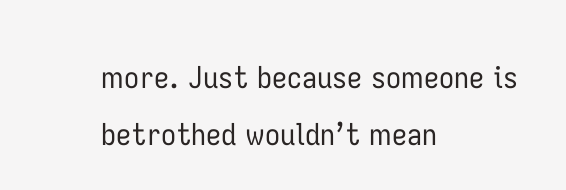more. Just because someone is betrothed wouldn’t mean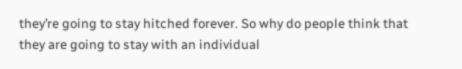they’re going to stay hitched forever. So why do people think that they are going to stay with an individual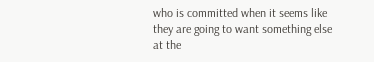who is committed when it seems like they are going to want something else at the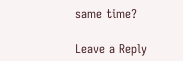same time?

Leave a Reply